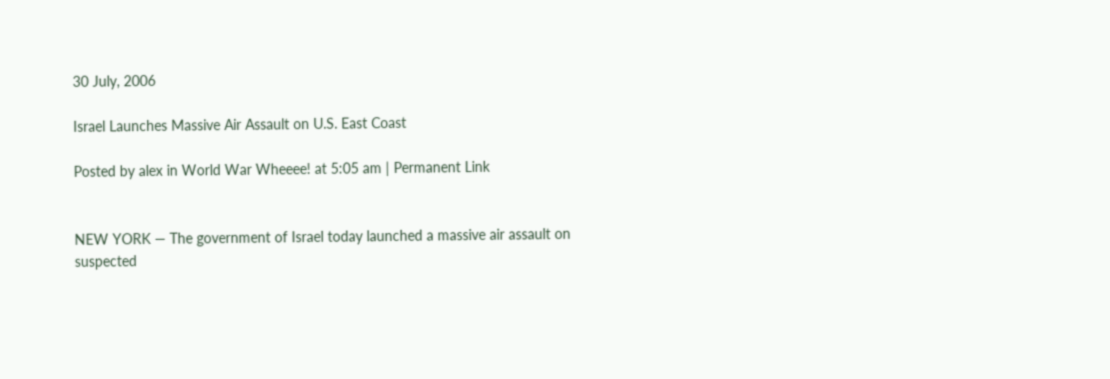30 July, 2006

Israel Launches Massive Air Assault on U.S. East Coast

Posted by alex in World War Wheeee! at 5:05 am | Permanent Link


NEW YORK — The government of Israel today launched a massive air assault on suspected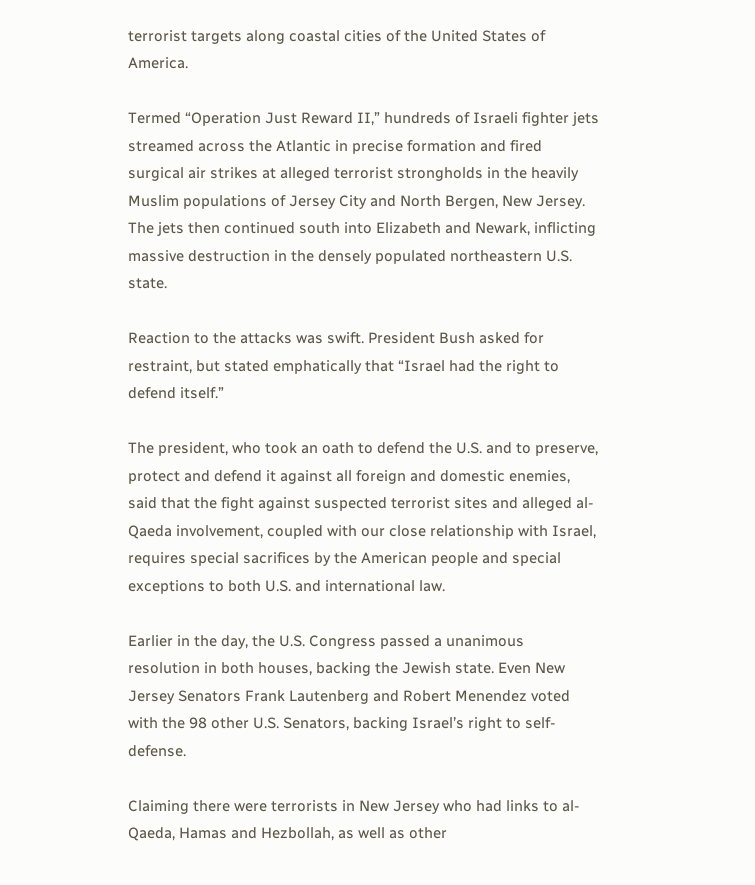terrorist targets along coastal cities of the United States of America.

Termed “Operation Just Reward II,” hundreds of Israeli fighter jets streamed across the Atlantic in precise formation and fired surgical air strikes at alleged terrorist strongholds in the heavily Muslim populations of Jersey City and North Bergen, New Jersey. The jets then continued south into Elizabeth and Newark, inflicting massive destruction in the densely populated northeastern U.S. state.

Reaction to the attacks was swift. President Bush asked for restraint, but stated emphatically that “Israel had the right to defend itself.”

The president, who took an oath to defend the U.S. and to preserve, protect and defend it against all foreign and domestic enemies, said that the fight against suspected terrorist sites and alleged al-Qaeda involvement, coupled with our close relationship with Israel, requires special sacrifices by the American people and special exceptions to both U.S. and international law.

Earlier in the day, the U.S. Congress passed a unanimous resolution in both houses, backing the Jewish state. Even New Jersey Senators Frank Lautenberg and Robert Menendez voted with the 98 other U.S. Senators, backing Israel’s right to self-defense.

Claiming there were terrorists in New Jersey who had links to al-Qaeda, Hamas and Hezbollah, as well as other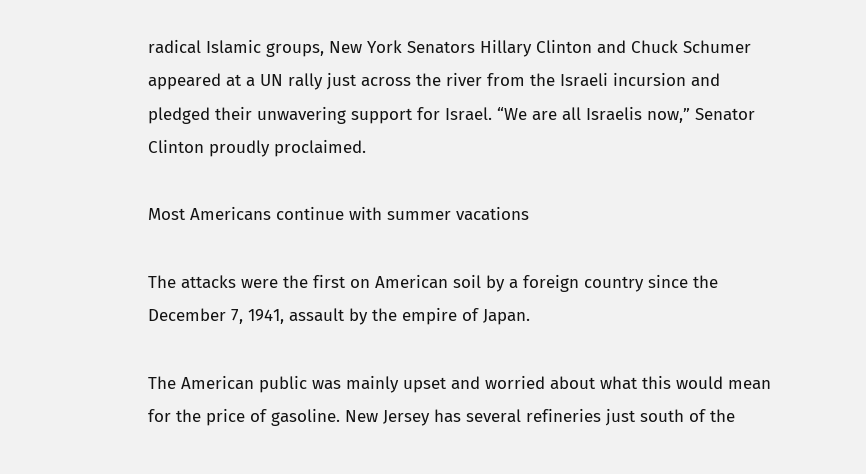radical Islamic groups, New York Senators Hillary Clinton and Chuck Schumer appeared at a UN rally just across the river from the Israeli incursion and pledged their unwavering support for Israel. “We are all Israelis now,” Senator Clinton proudly proclaimed.

Most Americans continue with summer vacations

The attacks were the first on American soil by a foreign country since the December 7, 1941, assault by the empire of Japan.

The American public was mainly upset and worried about what this would mean for the price of gasoline. New Jersey has several refineries just south of the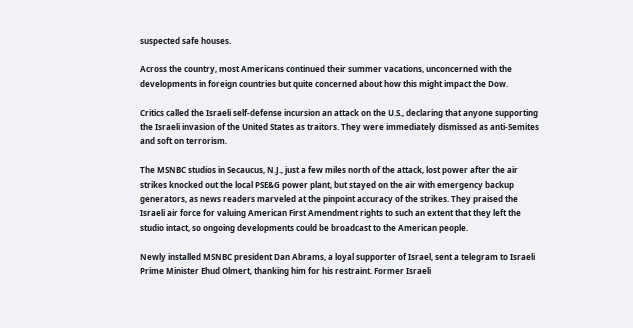suspected safe houses.

Across the country, most Americans continued their summer vacations, unconcerned with the developments in foreign countries but quite concerned about how this might impact the Dow.

Critics called the Israeli self-defense incursion an attack on the U.S., declaring that anyone supporting the Israeli invasion of the United States as traitors. They were immediately dismissed as anti-Semites and soft on terrorism.

The MSNBC studios in Secaucus, N.J., just a few miles north of the attack, lost power after the air strikes knocked out the local PSE&G power plant, but stayed on the air with emergency backup generators, as news readers marveled at the pinpoint accuracy of the strikes. They praised the Israeli air force for valuing American First Amendment rights to such an extent that they left the studio intact, so ongoing developments could be broadcast to the American people.

Newly installed MSNBC president Dan Abrams, a loyal supporter of Israel, sent a telegram to Israeli Prime Minister Ehud Olmert, thanking him for his restraint. Former Israeli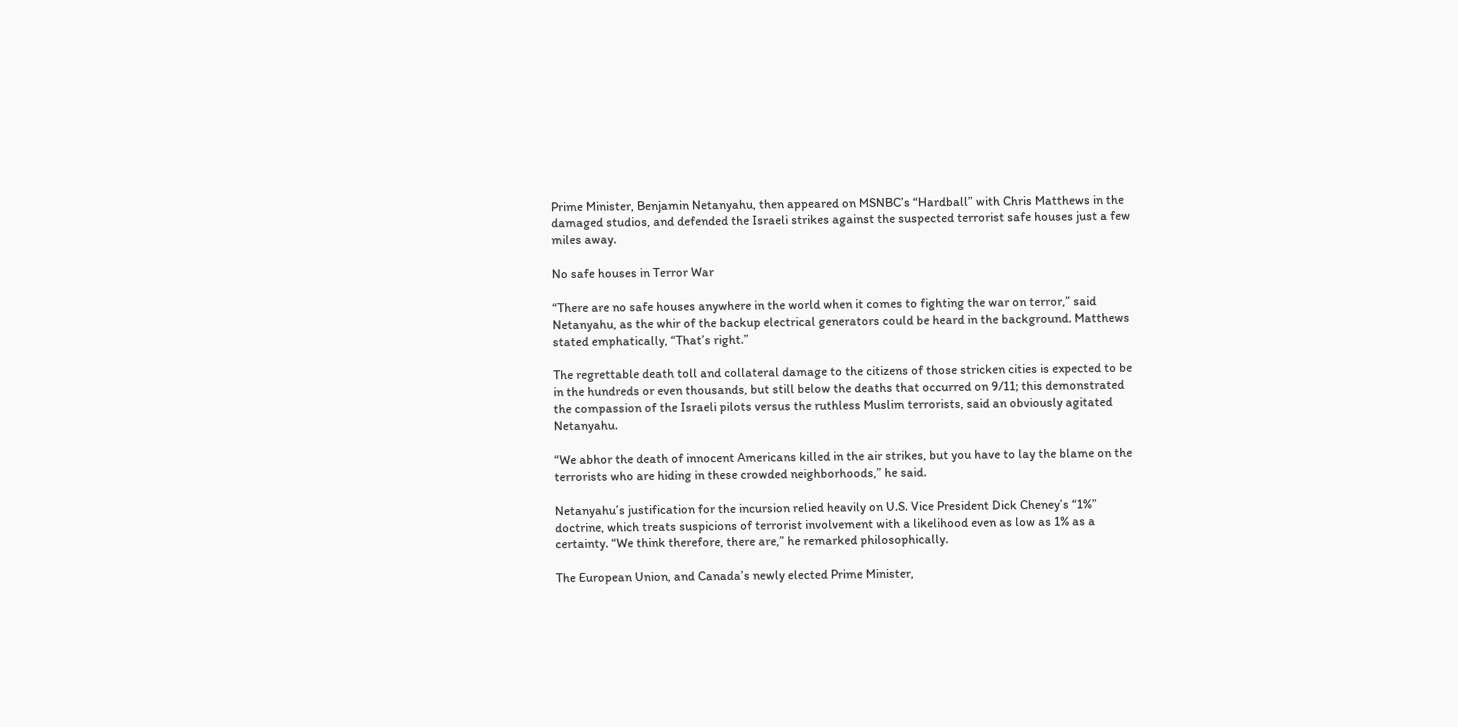Prime Minister, Benjamin Netanyahu, then appeared on MSNBC’s “Hardball” with Chris Matthews in the damaged studios, and defended the Israeli strikes against the suspected terrorist safe houses just a few miles away.

No safe houses in Terror War

“There are no safe houses anywhere in the world when it comes to fighting the war on terror,” said Netanyahu, as the whir of the backup electrical generators could be heard in the background. Matthews stated emphatically, “That’s right.”

The regrettable death toll and collateral damage to the citizens of those stricken cities is expected to be in the hundreds or even thousands, but still below the deaths that occurred on 9/11; this demonstrated the compassion of the Israeli pilots versus the ruthless Muslim terrorists, said an obviously agitated Netanyahu.

“We abhor the death of innocent Americans killed in the air strikes, but you have to lay the blame on the terrorists who are hiding in these crowded neighborhoods,” he said.

Netanyahu’s justification for the incursion relied heavily on U.S. Vice President Dick Cheney’s “1%” doctrine, which treats suspicions of terrorist involvement with a likelihood even as low as 1% as a certainty. “We think therefore, there are,” he remarked philosophically.

The European Union, and Canada’s newly elected Prime Minister,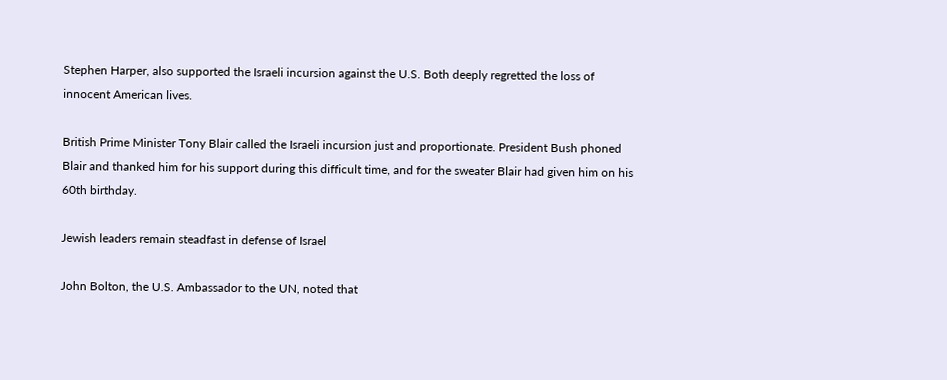Stephen Harper, also supported the Israeli incursion against the U.S. Both deeply regretted the loss of innocent American lives.

British Prime Minister Tony Blair called the Israeli incursion just and proportionate. President Bush phoned Blair and thanked him for his support during this difficult time, and for the sweater Blair had given him on his 60th birthday.

Jewish leaders remain steadfast in defense of Israel

John Bolton, the U.S. Ambassador to the UN, noted that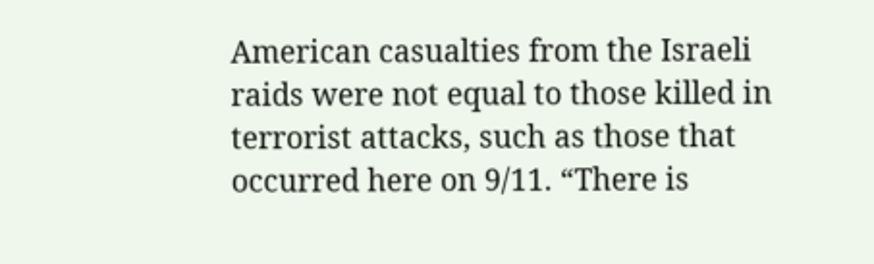American casualties from the Israeli raids were not equal to those killed in terrorist attacks, such as those that occurred here on 9/11. “There is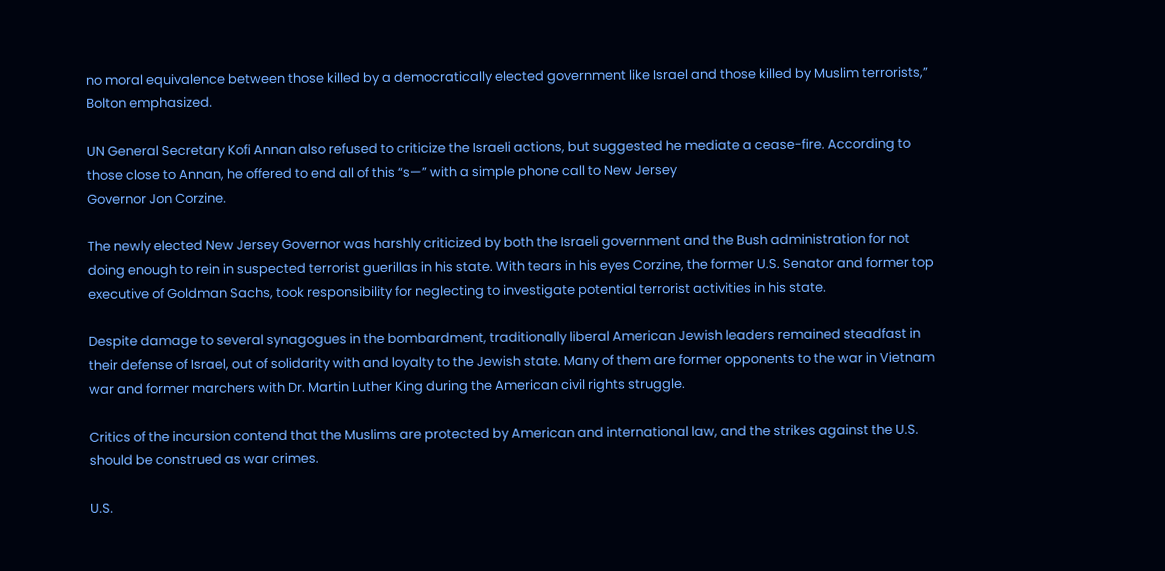no moral equivalence between those killed by a democratically elected government like Israel and those killed by Muslim terrorists,” Bolton emphasized.

UN General Secretary Kofi Annan also refused to criticize the Israeli actions, but suggested he mediate a cease-fire. According to those close to Annan, he offered to end all of this “s—” with a simple phone call to New Jersey
Governor Jon Corzine.

The newly elected New Jersey Governor was harshly criticized by both the Israeli government and the Bush administration for not doing enough to rein in suspected terrorist guerillas in his state. With tears in his eyes Corzine, the former U.S. Senator and former top executive of Goldman Sachs, took responsibility for neglecting to investigate potential terrorist activities in his state.

Despite damage to several synagogues in the bombardment, traditionally liberal American Jewish leaders remained steadfast in their defense of Israel, out of solidarity with and loyalty to the Jewish state. Many of them are former opponents to the war in Vietnam war and former marchers with Dr. Martin Luther King during the American civil rights struggle.

Critics of the incursion contend that the Muslims are protected by American and international law, and the strikes against the U.S. should be construed as war crimes.

U.S.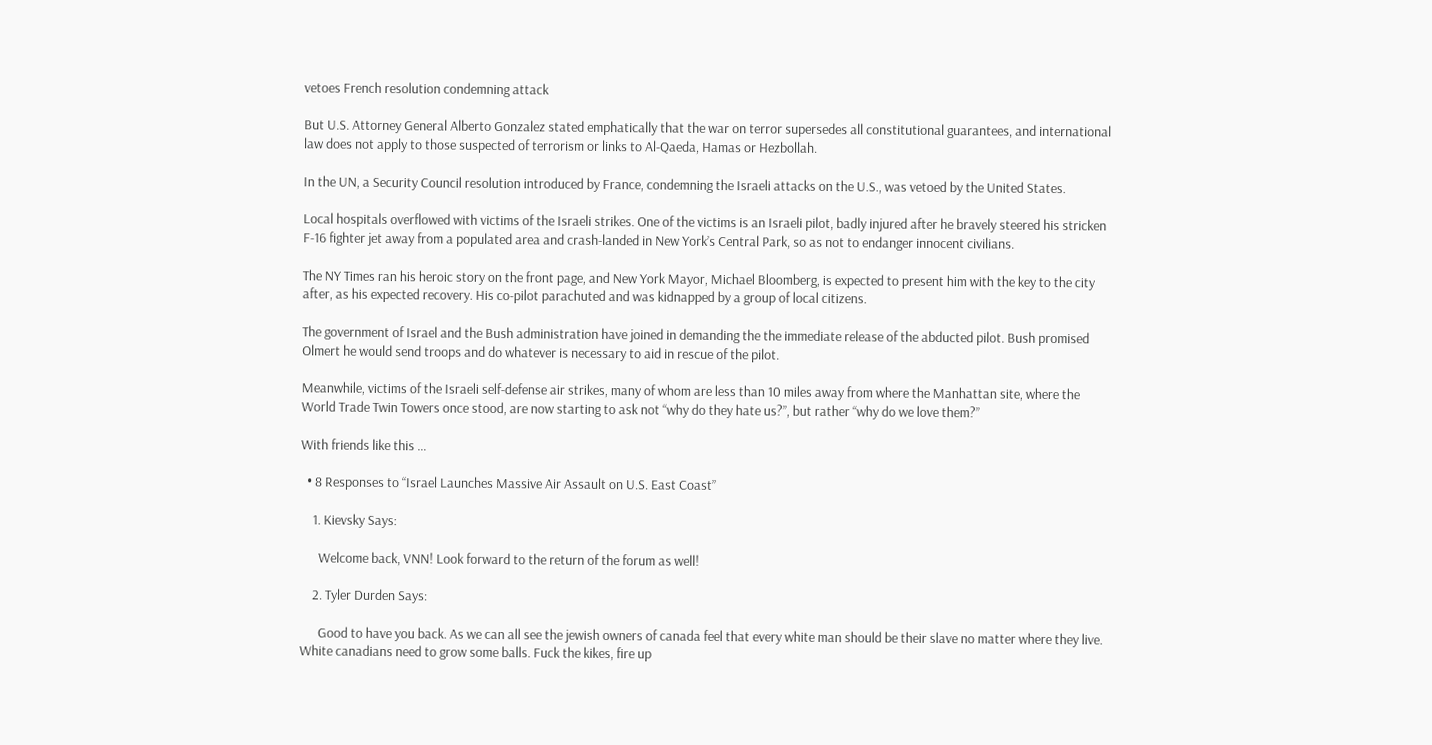vetoes French resolution condemning attack

But U.S. Attorney General Alberto Gonzalez stated emphatically that the war on terror supersedes all constitutional guarantees, and international law does not apply to those suspected of terrorism or links to Al-Qaeda, Hamas or Hezbollah.

In the UN, a Security Council resolution introduced by France, condemning the Israeli attacks on the U.S., was vetoed by the United States.

Local hospitals overflowed with victims of the Israeli strikes. One of the victims is an Israeli pilot, badly injured after he bravely steered his stricken F-16 fighter jet away from a populated area and crash-landed in New York’s Central Park, so as not to endanger innocent civilians.

The NY Times ran his heroic story on the front page, and New York Mayor, Michael Bloomberg, is expected to present him with the key to the city after, as his expected recovery. His co-pilot parachuted and was kidnapped by a group of local citizens.

The government of Israel and the Bush administration have joined in demanding the the immediate release of the abducted pilot. Bush promised Olmert he would send troops and do whatever is necessary to aid in rescue of the pilot.

Meanwhile, victims of the Israeli self-defense air strikes, many of whom are less than 10 miles away from where the Manhattan site, where the World Trade Twin Towers once stood, are now starting to ask not “why do they hate us?”, but rather “why do we love them?”

With friends like this …

  • 8 Responses to “Israel Launches Massive Air Assault on U.S. East Coast”

    1. Kievsky Says:

      Welcome back, VNN! Look forward to the return of the forum as well!

    2. Tyler Durden Says:

      Good to have you back. As we can all see the jewish owners of canada feel that every white man should be their slave no matter where they live. White canadians need to grow some balls. Fuck the kikes, fire up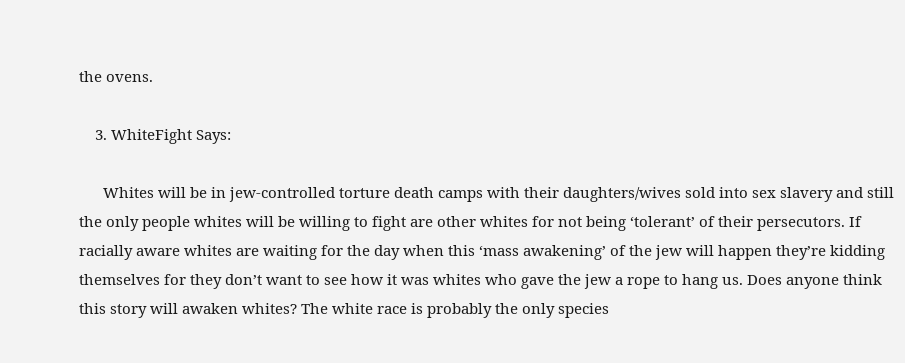the ovens.

    3. WhiteFight Says:

      Whites will be in jew-controlled torture death camps with their daughters/wives sold into sex slavery and still the only people whites will be willing to fight are other whites for not being ‘tolerant’ of their persecutors. If racially aware whites are waiting for the day when this ‘mass awakening’ of the jew will happen they’re kidding themselves for they don’t want to see how it was whites who gave the jew a rope to hang us. Does anyone think this story will awaken whites? The white race is probably the only species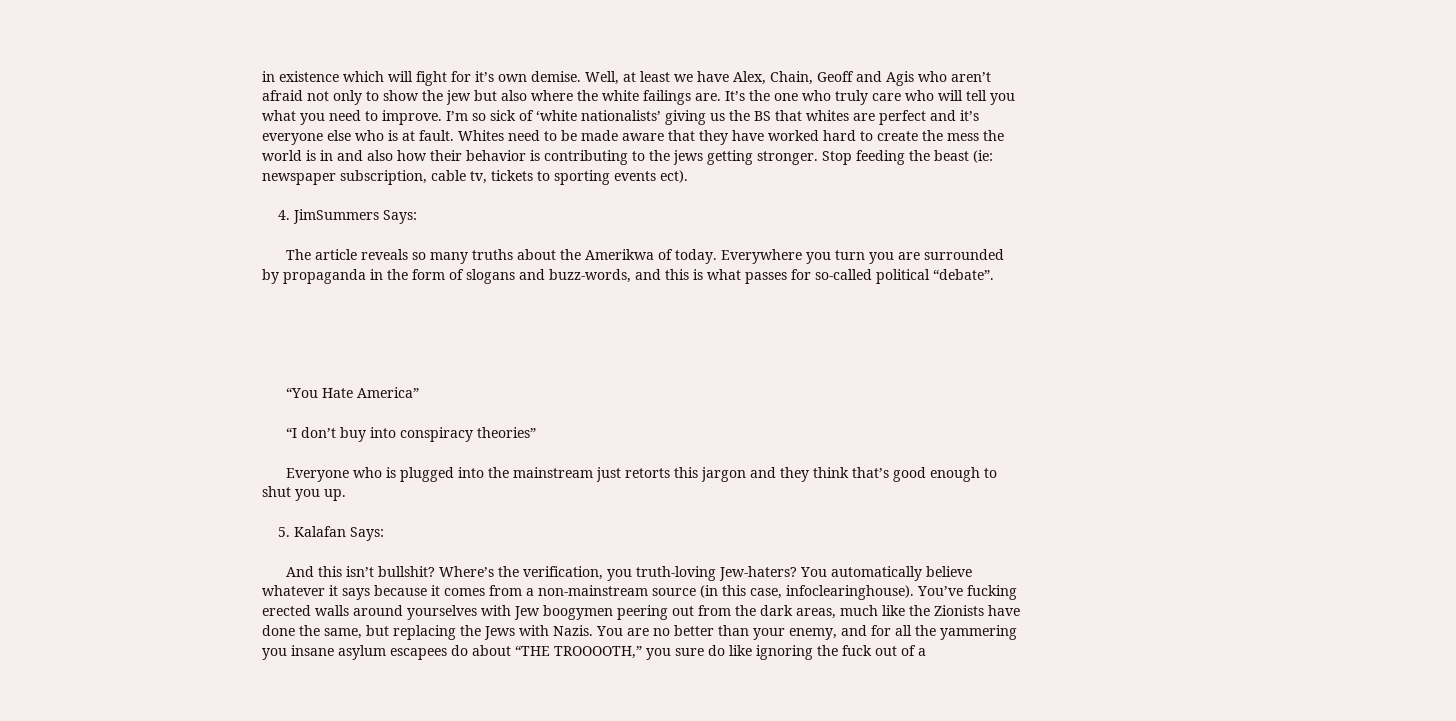in existence which will fight for it’s own demise. Well, at least we have Alex, Chain, Geoff and Agis who aren’t afraid not only to show the jew but also where the white failings are. It’s the one who truly care who will tell you what you need to improve. I’m so sick of ‘white nationalists’ giving us the BS that whites are perfect and it’s everyone else who is at fault. Whites need to be made aware that they have worked hard to create the mess the world is in and also how their behavior is contributing to the jews getting stronger. Stop feeding the beast (ie: newspaper subscription, cable tv, tickets to sporting events ect).

    4. JimSummers Says:

      The article reveals so many truths about the Amerikwa of today. Everywhere you turn you are surrounded by propaganda in the form of slogans and buzz-words, and this is what passes for so-called political “debate”.





      “You Hate America”

      “I don’t buy into conspiracy theories”

      Everyone who is plugged into the mainstream just retorts this jargon and they think that’s good enough to shut you up.

    5. Kalafan Says:

      And this isn’t bullshit? Where’s the verification, you truth-loving Jew-haters? You automatically believe whatever it says because it comes from a non-mainstream source (in this case, infoclearinghouse). You’ve fucking erected walls around yourselves with Jew boogymen peering out from the dark areas, much like the Zionists have done the same, but replacing the Jews with Nazis. You are no better than your enemy, and for all the yammering you insane asylum escapees do about “THE TROOOOTH,” you sure do like ignoring the fuck out of a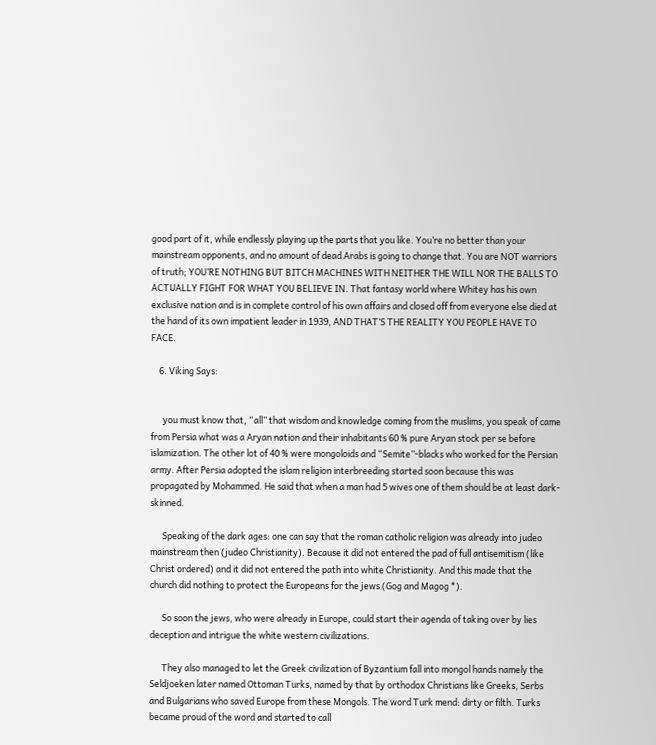good part of it, while endlessly playing up the parts that you like. You’re no better than your mainstream opponents, and no amount of dead Arabs is going to change that. You are NOT warriors of truth; YOU’RE NOTHING BUT BITCH MACHINES WITH NEITHER THE WILL NOR THE BALLS TO ACTUALLY FIGHT FOR WHAT YOU BELIEVE IN. That fantasy world where Whitey has his own exclusive nation and is in complete control of his own affairs and closed off from everyone else died at the hand of its own impatient leader in 1939, AND THAT’S THE REALITY YOU PEOPLE HAVE TO FACE.

    6. Viking Says:


      you must know that, “all” that wisdom and knowledge coming from the muslims, you speak of came from Persia what was a Aryan nation and their inhabitants 60 % pure Aryan stock per se before islamization. The other lot of 40 % were mongoloids and “Semite”-blacks who worked for the Persian army. After Persia adopted the islam religion interbreeding started soon because this was propagated by Mohammed. He said that when a man had 5 wives one of them should be at least dark-skinned.

      Speaking of the dark ages: one can say that the roman catholic religion was already into judeo mainstream then (judeo Christianity). Because it did not entered the pad of full antisemitism (like Christ ordered) and it did not entered the path into white Christianity. And this made that the church did nothing to protect the Europeans for the jews (Gog and Magog *).

      So soon the jews, who were already in Europe, could start their agenda of taking over by lies deception and intrigue the white western civilizations.

      They also managed to let the Greek civilization of Byzantium fall into mongol hands namely the Seldjoeken later named Ottoman Turks, named by that by orthodox Christians like Greeks, Serbs and Bulgarians who saved Europe from these Mongols. The word Turk mend: dirty or filth. Turks became proud of the word and started to call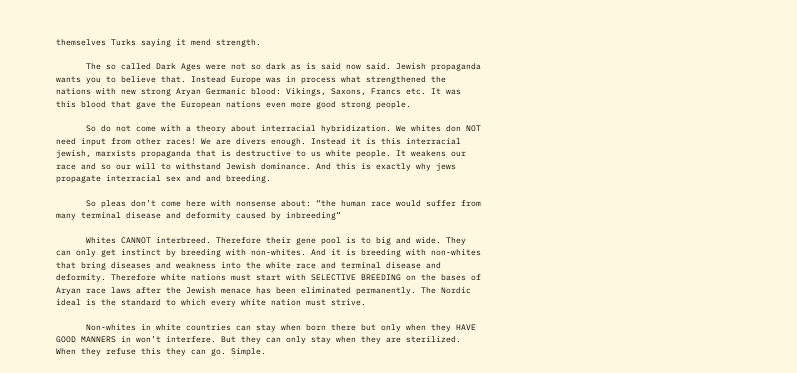themselves Turks saying it mend strength.

      The so called Dark Ages were not so dark as is said now said. Jewish propaganda wants you to believe that. Instead Europe was in process what strengthened the nations with new strong Aryan Germanic blood: Vikings, Saxons, Francs etc. It was this blood that gave the European nations even more good strong people.

      So do not come with a theory about interracial hybridization. We whites don NOT need input from other races! We are divers enough. Instead it is this interracial jewish, marxists propaganda that is destructive to us white people. It weakens our race and so our will to withstand Jewish dominance. And this is exactly why jews propagate interracial sex and and breeding.

      So pleas don’t come here with nonsense about: “the human race would suffer from many terminal disease and deformity caused by inbreeding”

      Whites CANNOT interbreed. Therefore their gene pool is to big and wide. They can only get instinct by breeding with non-whites. And it is breeding with non-whites that bring diseases and weakness into the white race and terminal disease and deformity. Therefore white nations must start with SELECTIVE BREEDING on the bases of Aryan race laws after the Jewish menace has been eliminated permanently. The Nordic ideal is the standard to which every white nation must strive.

      Non-whites in white countries can stay when born there but only when they HAVE GOOD MANNERS in won’t interfere. But they can only stay when they are sterilized. When they refuse this they can go. Simple.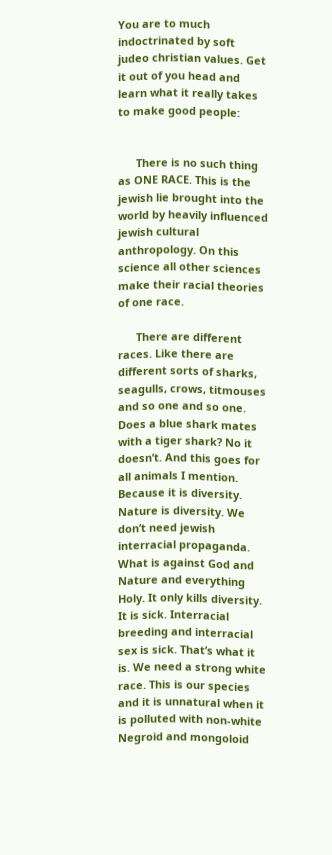You are to much indoctrinated by soft judeo christian values. Get it out of you head and learn what it really takes to make good people:


      There is no such thing as ONE RACE. This is the jewish lie brought into the world by heavily influenced jewish cultural anthropology. On this science all other sciences make their racial theories of one race.

      There are different races. Like there are different sorts of sharks, seagulls, crows, titmouses and so one and so one. Does a blue shark mates with a tiger shark? No it doesn’t. And this goes for all animals I mention. Because it is diversity. Nature is diversity. We don’t need jewish interracial propaganda. What is against God and Nature and everything Holy. It only kills diversity. It is sick. Interracial breeding and interracial sex is sick. That’s what it is. We need a strong white race. This is our species and it is unnatural when it is polluted with non-white Negroid and mongoloid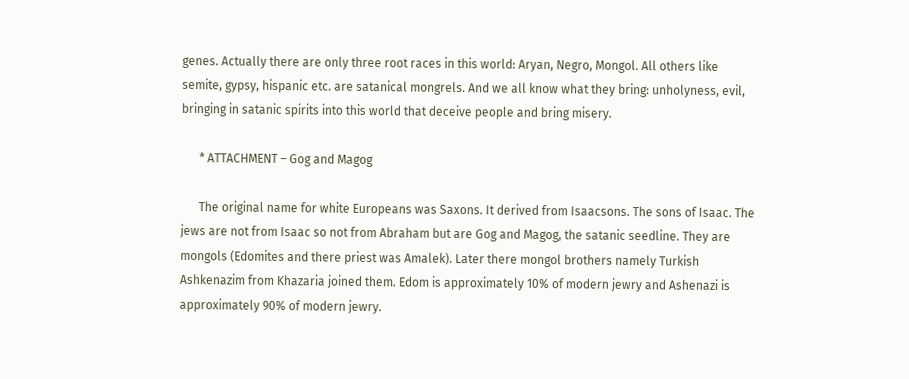genes. Actually there are only three root races in this world: Aryan, Negro, Mongol. All others like semite, gypsy, hispanic etc. are satanical mongrels. And we all know what they bring: unholyness, evil, bringing in satanic spirits into this world that deceive people and bring misery.

      * ATTACHMENT – Gog and Magog

      The original name for white Europeans was Saxons. It derived from Isaacsons. The sons of Isaac. The jews are not from Isaac so not from Abraham but are Gog and Magog, the satanic seedline. They are mongols (Edomites and there priest was Amalek). Later there mongol brothers namely Turkish Ashkenazim from Khazaria joined them. Edom is approximately 10% of modern jewry and Ashenazi is approximately 90% of modern jewry.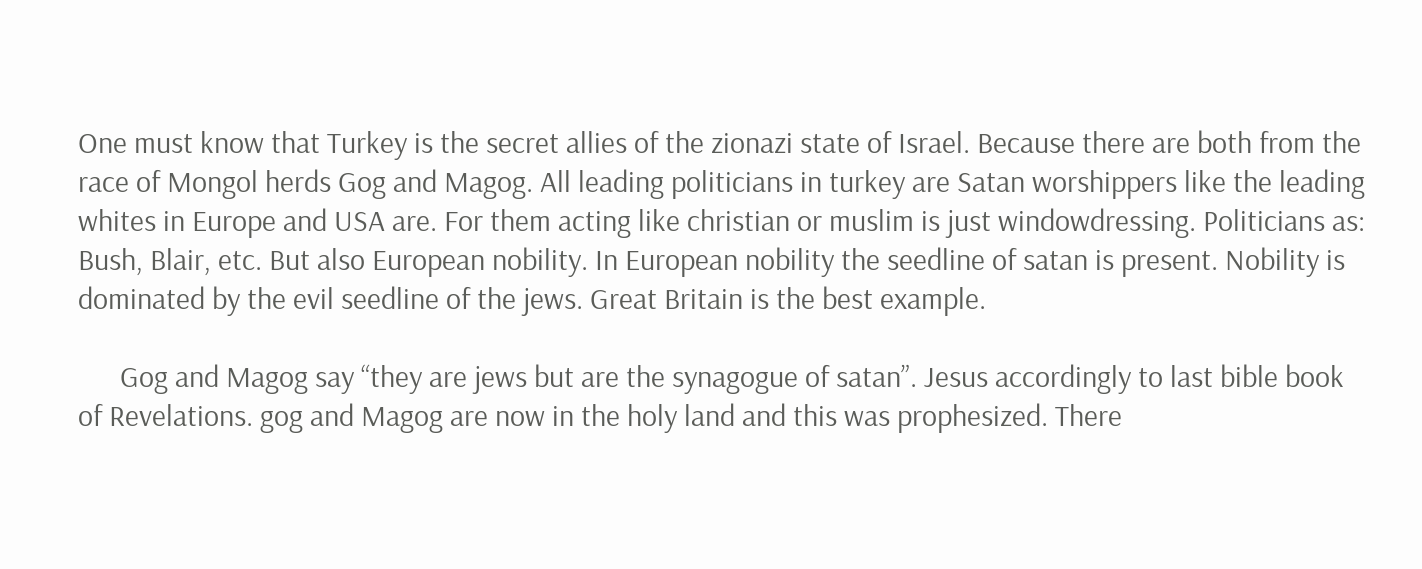One must know that Turkey is the secret allies of the zionazi state of Israel. Because there are both from the race of Mongol herds Gog and Magog. All leading politicians in turkey are Satan worshippers like the leading whites in Europe and USA are. For them acting like christian or muslim is just windowdressing. Politicians as: Bush, Blair, etc. But also European nobility. In European nobility the seedline of satan is present. Nobility is dominated by the evil seedline of the jews. Great Britain is the best example.

      Gog and Magog say “they are jews but are the synagogue of satan”. Jesus accordingly to last bible book of Revelations. gog and Magog are now in the holy land and this was prophesized. There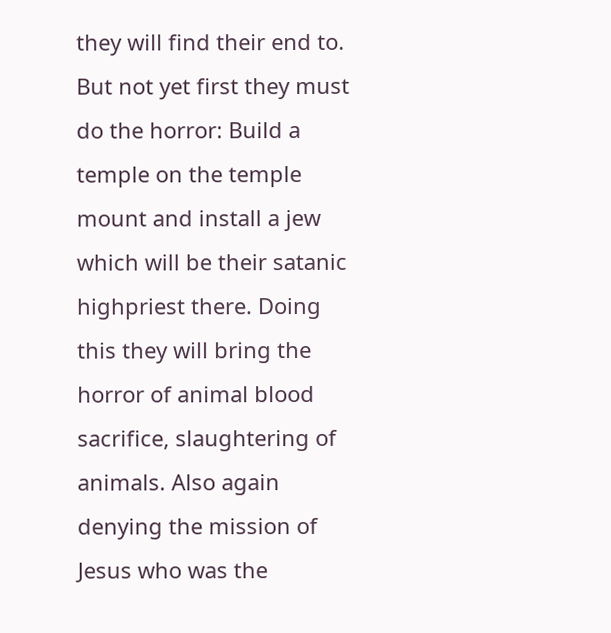they will find their end to. But not yet first they must do the horror: Build a temple on the temple mount and install a jew which will be their satanic highpriest there. Doing this they will bring the horror of animal blood sacrifice, slaughtering of animals. Also again denying the mission of Jesus who was the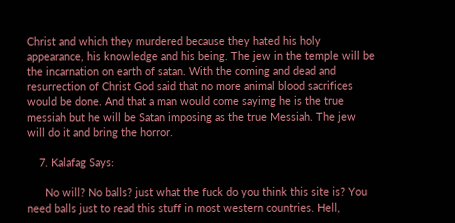Christ and which they murdered because they hated his holy appearance, his knowledge and his being. The jew in the temple will be the incarnation on earth of satan. With the coming and dead and resurrection of Christ God said that no more animal blood sacrifices would be done. And that a man would come sayimg he is the true messiah but he will be Satan imposing as the true Messiah. The jew will do it and bring the horror.

    7. Kalafag Says:

      No will? No balls? just what the fuck do you think this site is? You need balls just to read this stuff in most western countries. Hell,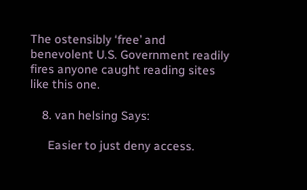The ostensibly ‘free’ and benevolent U.S. Government readily fires anyone caught reading sites like this one.

    8. van helsing Says:

      Easier to just deny access.